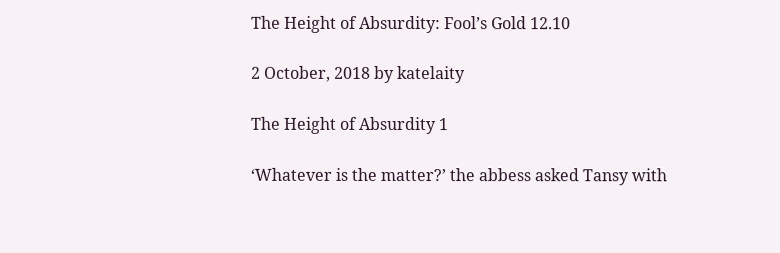The Height of Absurdity: Fool’s Gold 12.10

2 October, 2018 by katelaity

The Height of Absurdity 1

‘Whatever is the matter?’ the abbess asked Tansy with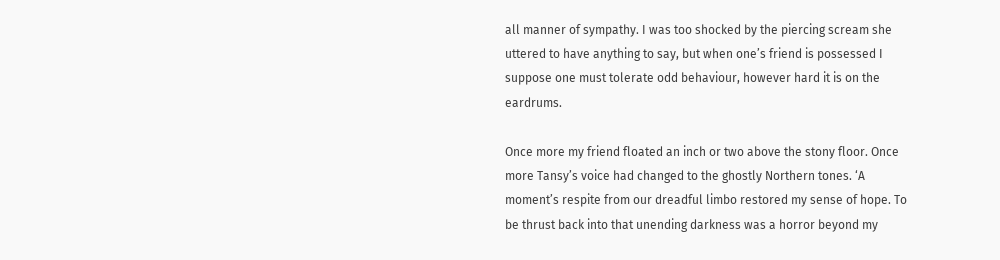all manner of sympathy. I was too shocked by the piercing scream she uttered to have anything to say, but when one’s friend is possessed I suppose one must tolerate odd behaviour, however hard it is on the eardrums.

Once more my friend floated an inch or two above the stony floor. Once more Tansy’s voice had changed to the ghostly Northern tones. ‘A moment’s respite from our dreadful limbo restored my sense of hope. To be thrust back into that unending darkness was a horror beyond my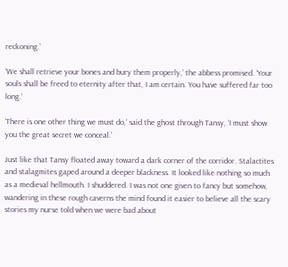reckoning.’

‘We shall retrieve your bones and bury them properly,’ the abbess promised. ‘Your souls shall be freed to eternity after that, I am certain. You have suffered far too long.’

‘There is one other thing we must do,’ said the ghost through Tansy, ‘I must show you the great secret we conceal.’

Just like that Tansy floated away toward a dark corner of the corridor. Stalactites and stalagmites gaped around a deeper blackness. It looked like nothing so much as a medieval hellmouth. I shuddered. I was not one given to fancy but somehow, wandering in these rough caverns the mind found it easier to believe all the scary stories my nurse told when we were bad about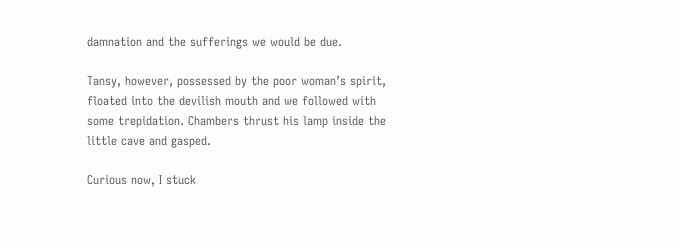damnation and the sufferings we would be due.

Tansy, however, possessed by the poor woman’s spirit, floated into the devilish mouth and we followed with some trepidation. Chambers thrust his lamp inside the little cave and gasped.

Curious now, I stuck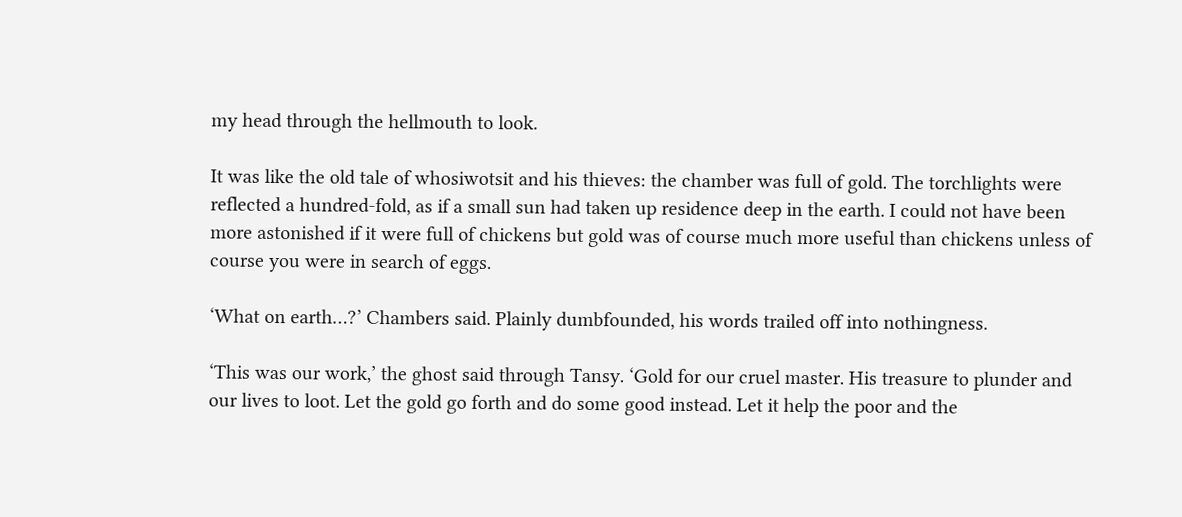my head through the hellmouth to look.

It was like the old tale of whosiwotsit and his thieves: the chamber was full of gold. The torchlights were reflected a hundred-fold, as if a small sun had taken up residence deep in the earth. I could not have been more astonished if it were full of chickens but gold was of course much more useful than chickens unless of course you were in search of eggs.

‘What on earth…?’ Chambers said. Plainly dumbfounded, his words trailed off into nothingness.

‘This was our work,’ the ghost said through Tansy. ‘Gold for our cruel master. His treasure to plunder and our lives to loot. Let the gold go forth and do some good instead. Let it help the poor and the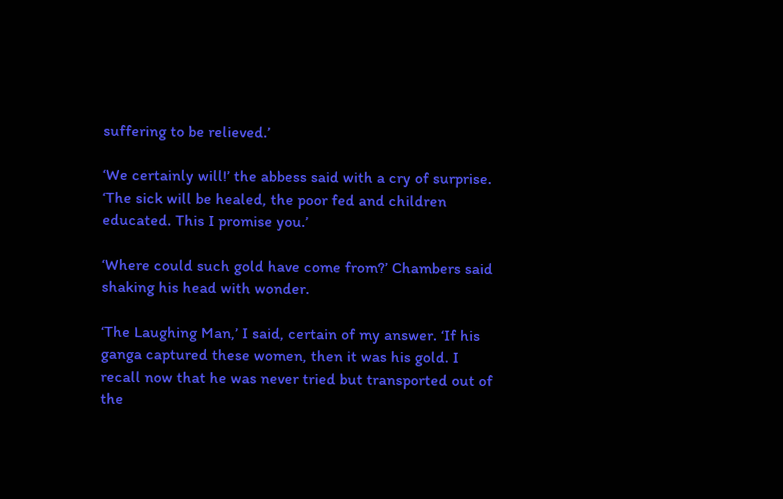suffering to be relieved.’

‘We certainly will!’ the abbess said with a cry of surprise. ‘The sick will be healed, the poor fed and children educated. This I promise you.’

‘Where could such gold have come from?’ Chambers said shaking his head with wonder.

‘The Laughing Man,’ I said, certain of my answer. ‘If his ganga captured these women, then it was his gold. I recall now that he was never tried but transported out of the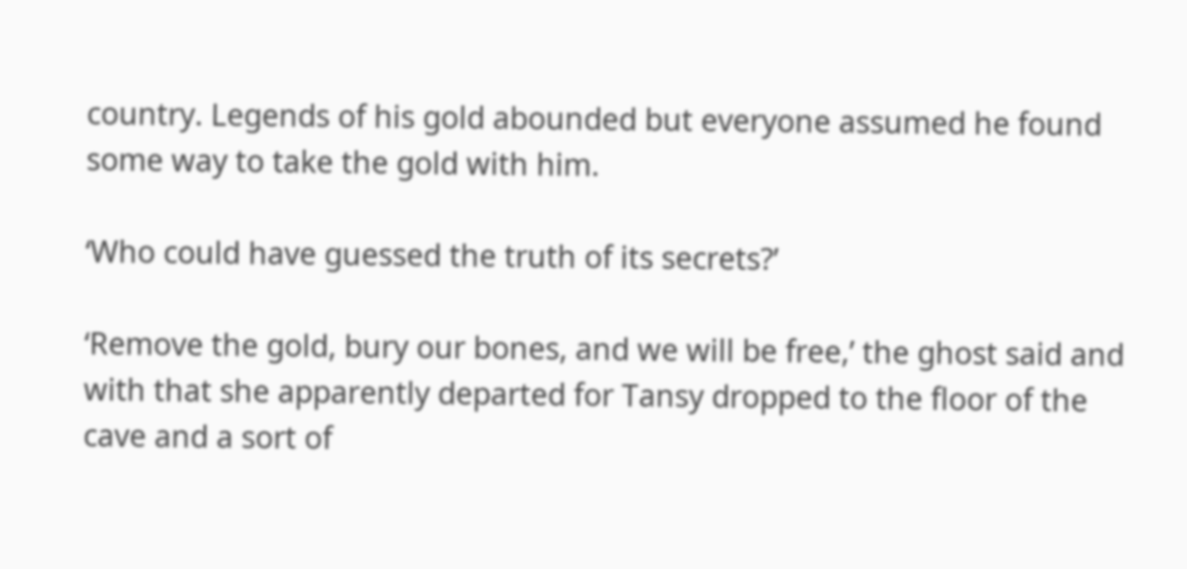country. Legends of his gold abounded but everyone assumed he found some way to take the gold with him.

‘Who could have guessed the truth of its secrets?’

‘Remove the gold, bury our bones, and we will be free,’ the ghost said and with that she apparently departed for Tansy dropped to the floor of the cave and a sort of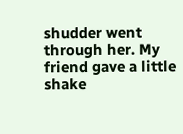shudder went through her. My friend gave a little shake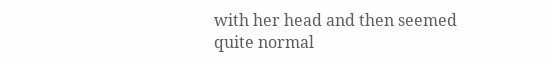with her head and then seemed quite normal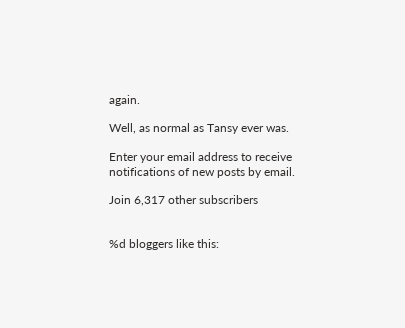again.

Well, as normal as Tansy ever was.

Enter your email address to receive notifications of new posts by email.

Join 6,317 other subscribers


%d bloggers like this: